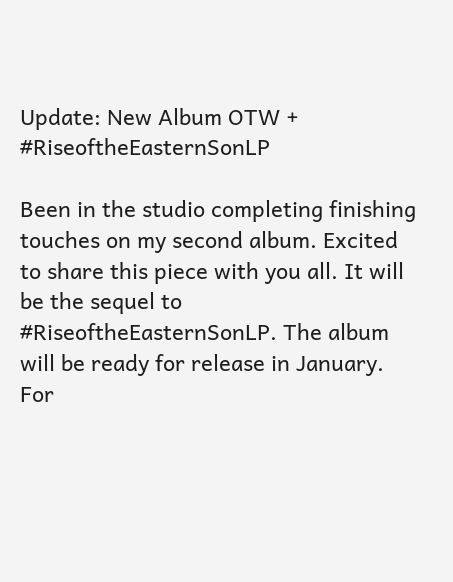Update: New Album OTW + #RiseoftheEasternSonLP

Been in the studio completing finishing touches on my second album. Excited to share this piece with you all. It will be the sequel to #RiseoftheEasternSonLP. The album will be ready for release in January.  For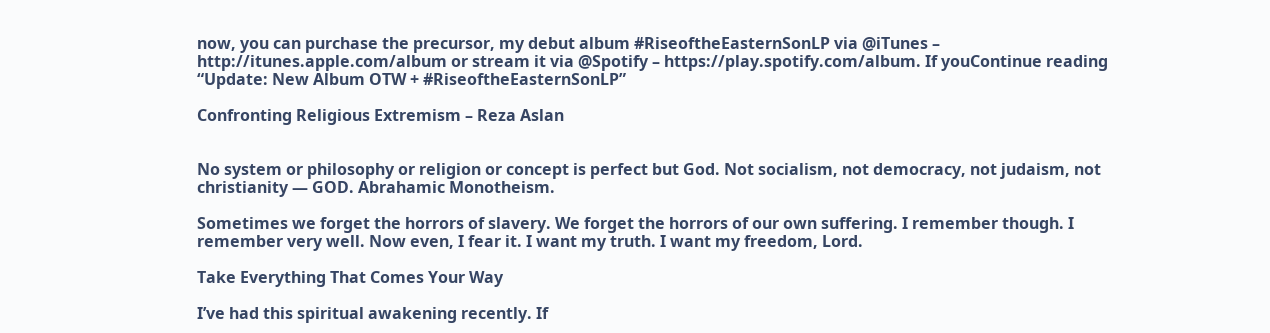now, you can purchase the precursor, my debut album #RiseoftheEasternSonLP via @iTunes – http://itunes.apple.com/album or stream it via @Spotify – https://play.spotify.com/album. If youContinue reading “Update: New Album OTW + #RiseoftheEasternSonLP”

Confronting Religious Extremism – Reza Aslan


No system or philosophy or religion or concept is perfect but God. Not socialism, not democracy, not judaism, not christianity — GOD. Abrahamic Monotheism.

Sometimes we forget the horrors of slavery. We forget the horrors of our own suffering. I remember though. I remember very well. Now even, I fear it. I want my truth. I want my freedom, Lord.

Take Everything That Comes Your Way

I’ve had this spiritual awakening recently. If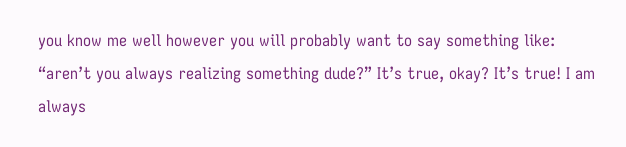you know me well however you will probably want to say something like: “aren’t you always realizing something dude?” It’s true, okay? It’s true! I am always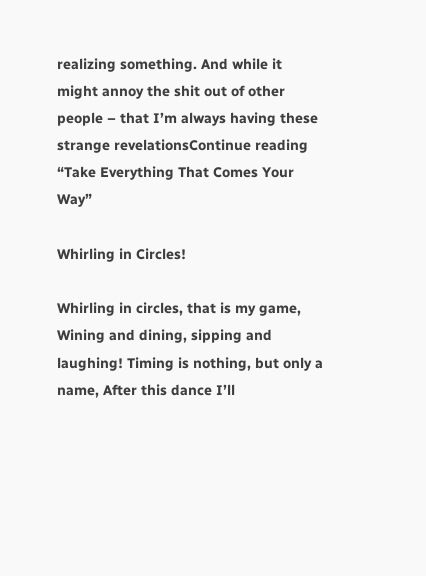realizing something. And while it might annoy the shit out of other people – that I’m always having these strange revelationsContinue reading “Take Everything That Comes Your Way”

Whirling in Circles!

Whirling in circles, that is my game, Wining and dining, sipping and laughing! Timing is nothing, but only a name, After this dance I’ll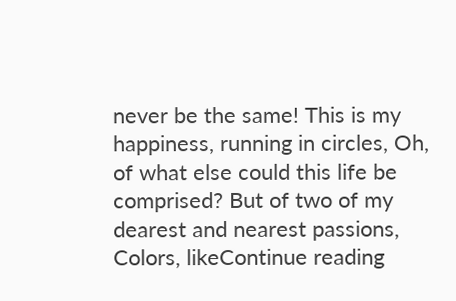never be the same! This is my happiness, running in circles, Oh, of what else could this life be comprised? But of two of my dearest and nearest passions, Colors, likeContinue reading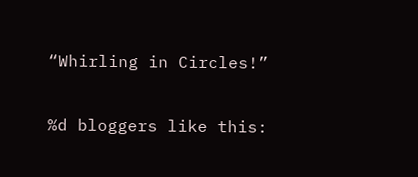“Whirling in Circles!”

%d bloggers like this: